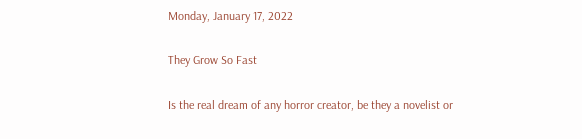Monday, January 17, 2022

They Grow So Fast

Is the real dream of any horror creator, be they a novelist or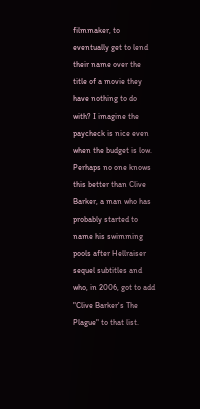filmmaker, to eventually get to lend their name over the title of a movie they have nothing to do with? I imagine the paycheck is nice even when the budget is low. Perhaps no one knows this better than Clive Barker, a man who has probably started to name his swimming pools after Hellraiser sequel subtitles and who, in 2006, got to add "Clive Barker's The Plague" to that list.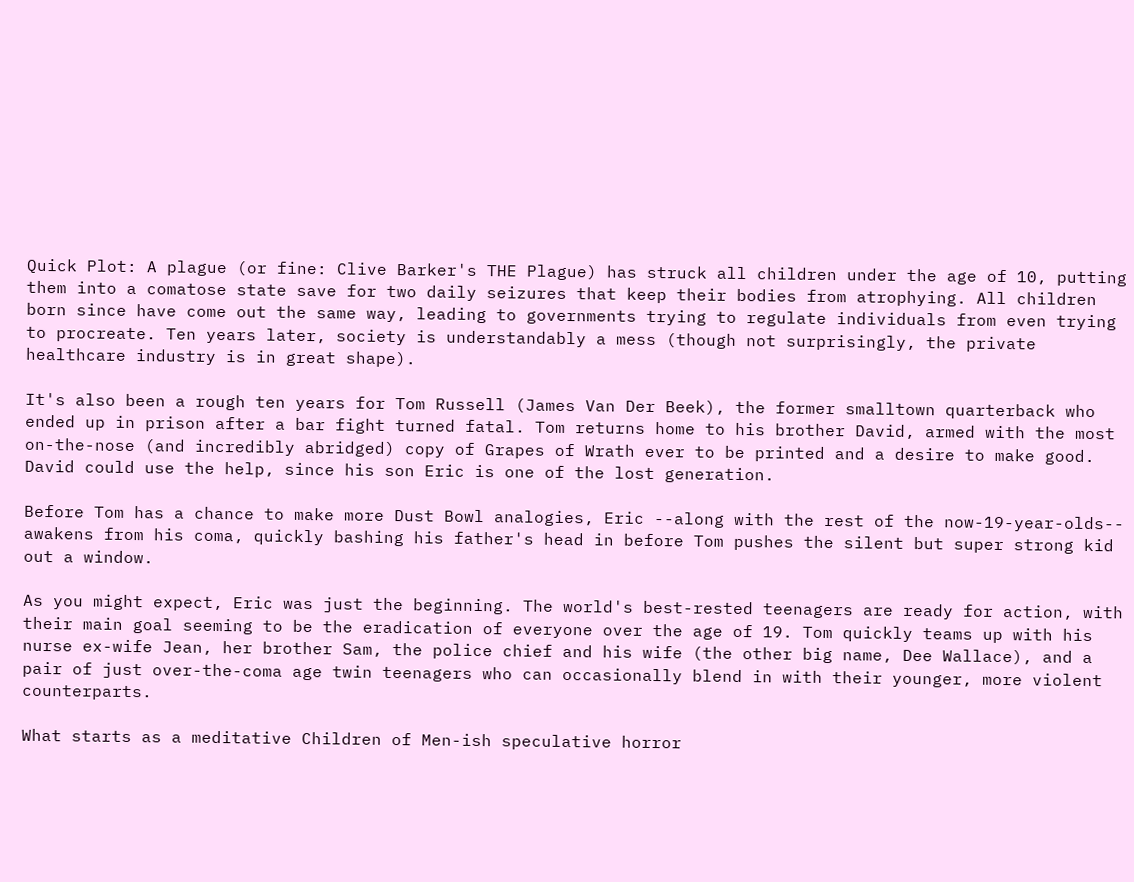Quick Plot: A plague (or fine: Clive Barker's THE Plague) has struck all children under the age of 10, putting them into a comatose state save for two daily seizures that keep their bodies from atrophying. All children born since have come out the same way, leading to governments trying to regulate individuals from even trying to procreate. Ten years later, society is understandably a mess (though not surprisingly, the private healthcare industry is in great shape).

It's also been a rough ten years for Tom Russell (James Van Der Beek), the former smalltown quarterback who ended up in prison after a bar fight turned fatal. Tom returns home to his brother David, armed with the most on-the-nose (and incredibly abridged) copy of Grapes of Wrath ever to be printed and a desire to make good. David could use the help, since his son Eric is one of the lost generation.

Before Tom has a chance to make more Dust Bowl analogies, Eric --along with the rest of the now-19-year-olds-- awakens from his coma, quickly bashing his father's head in before Tom pushes the silent but super strong kid out a window.

As you might expect, Eric was just the beginning. The world's best-rested teenagers are ready for action, with their main goal seeming to be the eradication of everyone over the age of 19. Tom quickly teams up with his nurse ex-wife Jean, her brother Sam, the police chief and his wife (the other big name, Dee Wallace), and a pair of just over-the-coma age twin teenagers who can occasionally blend in with their younger, more violent counterparts.

What starts as a meditative Children of Men-ish speculative horror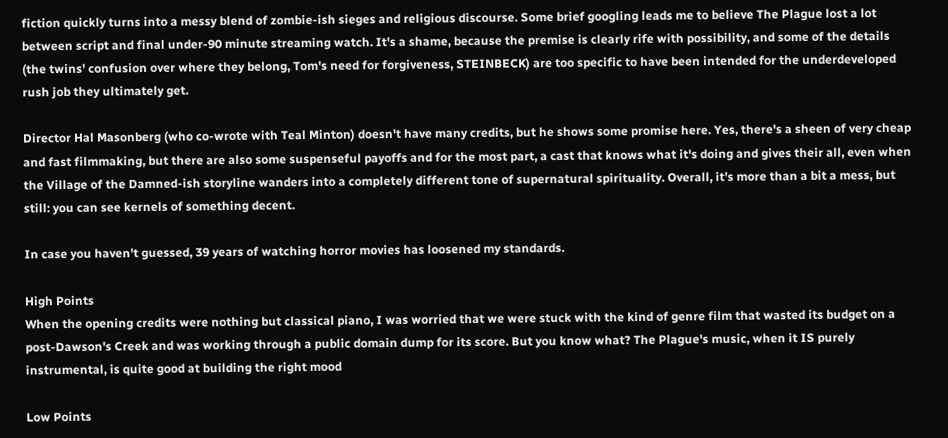fiction quickly turns into a messy blend of zombie-ish sieges and religious discourse. Some brief googling leads me to believe The Plague lost a lot between script and final under-90 minute streaming watch. It's a shame, because the premise is clearly rife with possibility, and some of the details (the twins' confusion over where they belong, Tom's need for forgiveness, STEINBECK) are too specific to have been intended for the underdeveloped rush job they ultimately get.

Director Hal Masonberg (who co-wrote with Teal Minton) doesn't have many credits, but he shows some promise here. Yes, there's a sheen of very cheap and fast filmmaking, but there are also some suspenseful payoffs and for the most part, a cast that knows what it's doing and gives their all, even when the Village of the Damned-ish storyline wanders into a completely different tone of supernatural spirituality. Overall, it's more than a bit a mess, but still: you can see kernels of something decent.

In case you haven't guessed, 39 years of watching horror movies has loosened my standards.

High Points
When the opening credits were nothing but classical piano, I was worried that we were stuck with the kind of genre film that wasted its budget on a post-Dawson's Creek and was working through a public domain dump for its score. But you know what? The Plague's music, when it IS purely instrumental, is quite good at building the right mood

Low Points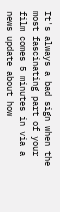It's always a bad sign when the most fascinating part of your film comes 5 minutes in via a news update about how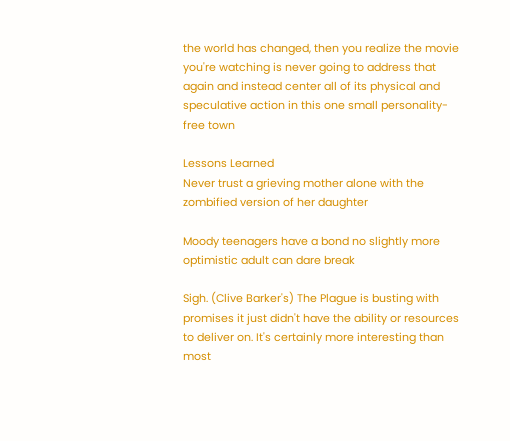the world has changed, then you realize the movie you're watching is never going to address that again and instead center all of its physical and speculative action in this one small personality-free town

Lessons Learned
Never trust a grieving mother alone with the zombified version of her daughter

Moody teenagers have a bond no slightly more optimistic adult can dare break

Sigh. (Clive Barker's) The Plague is busting with promises it just didn't have the ability or resources to deliver on. It's certainly more interesting than most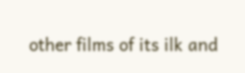other films of its ilk and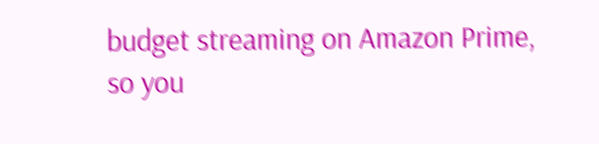budget streaming on Amazon Prime, so you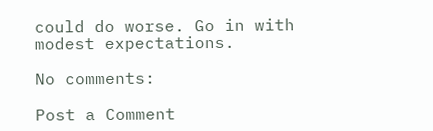could do worse. Go in with modest expectations.

No comments:

Post a Comment